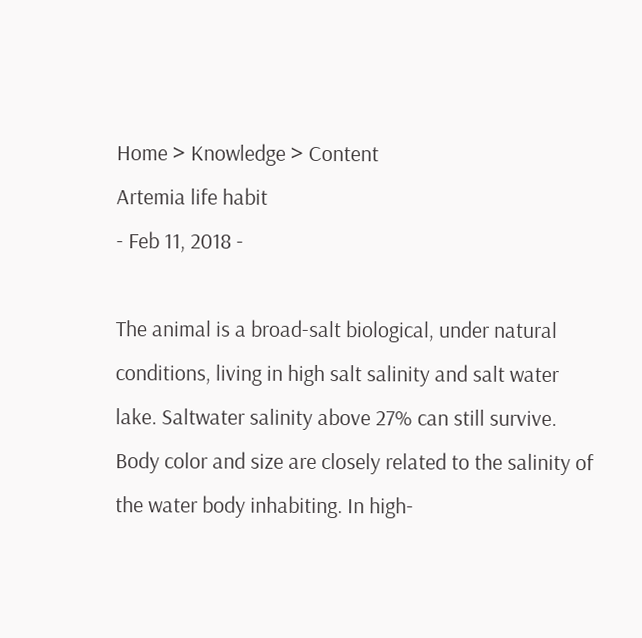Home > Knowledge > Content
Artemia life habit
- Feb 11, 2018 -

The animal is a broad-salt biological, under natural conditions, living in high salt salinity and salt water lake. Saltwater salinity above 27% can still survive. Body color and size are closely related to the salinity of the water body inhabiting. In high-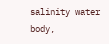salinity water body,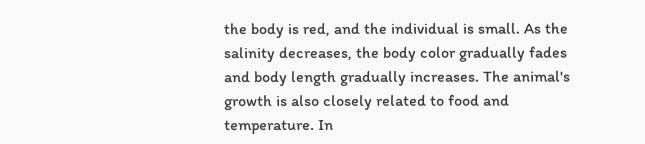the body is red, and the individual is small. As the salinity decreases, the body color gradually fades and body length gradually increases. The animal's growth is also closely related to food and temperature. In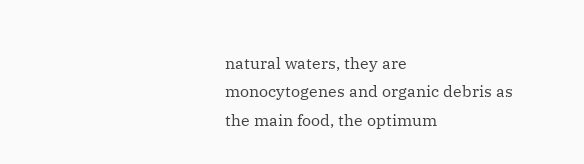natural waters, they are monocytogenes and organic debris as the main food, the optimum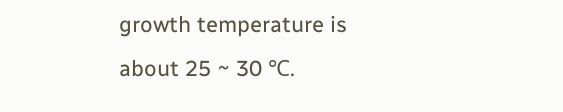growth temperature is about 25 ~ 30 ℃.